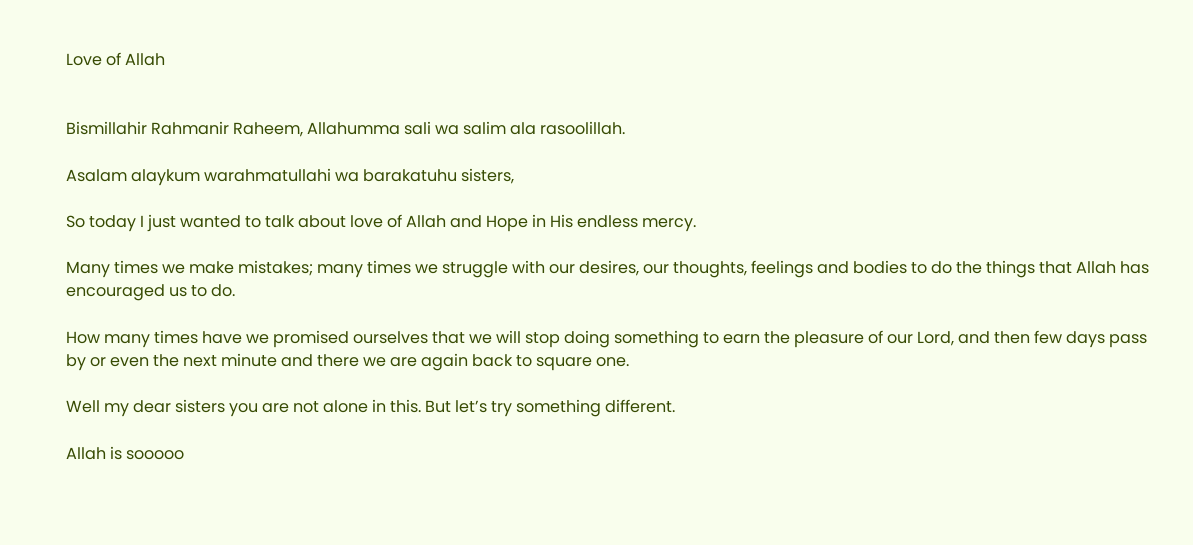Love of Allah


Bismillahir Rahmanir Raheem, Allahumma sali wa salim ala rasoolillah.

Asalam alaykum warahmatullahi wa barakatuhu sisters,

So today I just wanted to talk about love of Allah and Hope in His endless mercy.

Many times we make mistakes; many times we struggle with our desires, our thoughts, feelings and bodies to do the things that Allah has encouraged us to do.

How many times have we promised ourselves that we will stop doing something to earn the pleasure of our Lord, and then few days pass by or even the next minute and there we are again back to square one.

Well my dear sisters you are not alone in this. But let’s try something different.

Allah is sooooo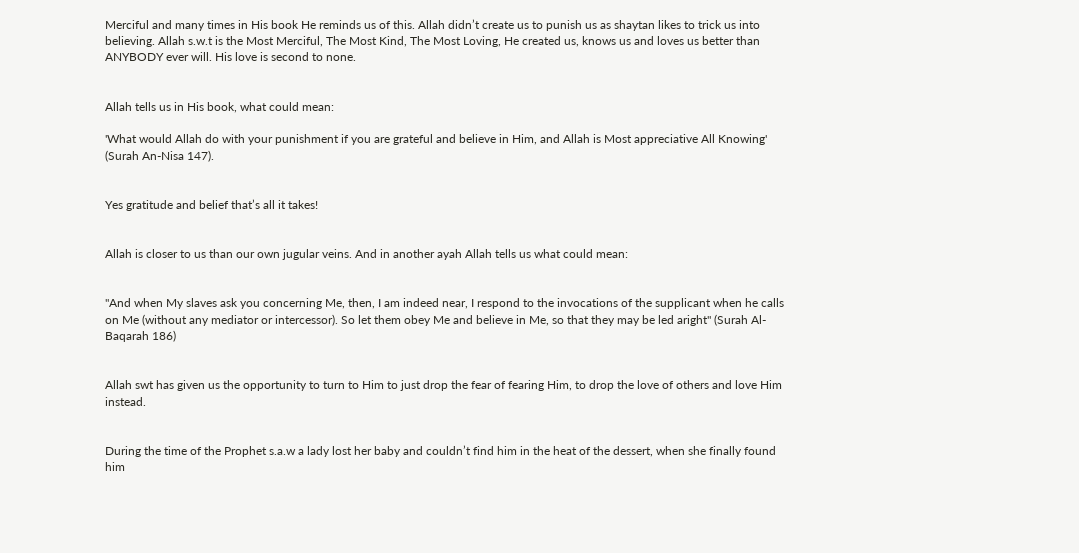Merciful and many times in His book He reminds us of this. Allah didn’t create us to punish us as shaytan likes to trick us into believing. Allah s.w.t is the Most Merciful, The Most Kind, The Most Loving, He created us, knows us and loves us better than ANYBODY ever will. His love is second to none.


Allah tells us in His book, what could mean:

'What would Allah do with your punishment if you are grateful and believe in Him, and Allah is Most appreciative All Knowing' (Surah An-Nisa 147).


Yes gratitude and belief that’s all it takes!


Allah is closer to us than our own jugular veins. And in another ayah Allah tells us what could mean:


"And when My slaves ask you concerning Me, then, I am indeed near, I respond to the invocations of the supplicant when he calls on Me (without any mediator or intercessor). So let them obey Me and believe in Me, so that they may be led aright" (Surah Al-Baqarah 186)


Allah swt has given us the opportunity to turn to Him to just drop the fear of fearing Him, to drop the love of others and love Him instead.


During the time of the Prophet s.a.w a lady lost her baby and couldn’t find him in the heat of the dessert, when she finally found him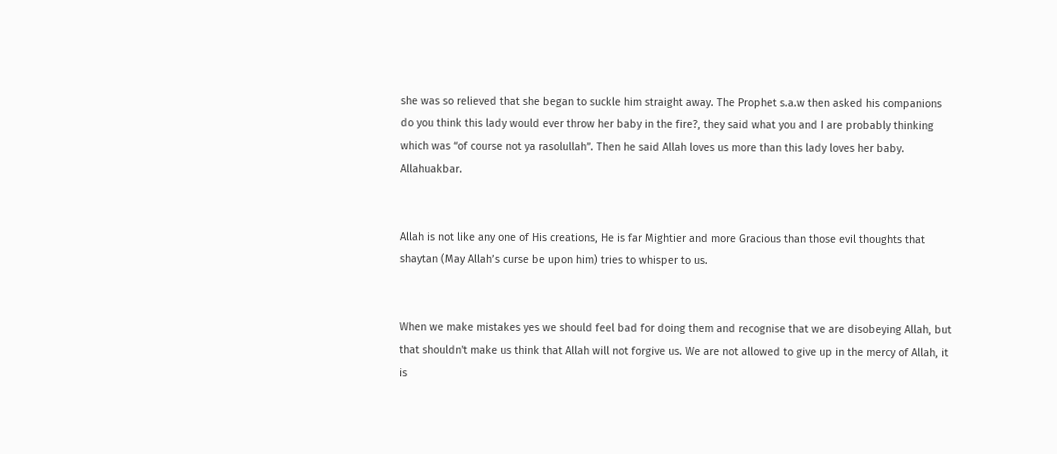she was so relieved that she began to suckle him straight away. The Prophet s.a.w then asked his companions do you think this lady would ever throw her baby in the fire?, they said what you and I are probably thinking which was “of course not ya rasolullah”. Then he said Allah loves us more than this lady loves her baby. Allahuakbar.


Allah is not like any one of His creations, He is far Mightier and more Gracious than those evil thoughts that shaytan (May Allah’s curse be upon him) tries to whisper to us.


When we make mistakes yes we should feel bad for doing them and recognise that we are disobeying Allah, but that shouldn't make us think that Allah will not forgive us. We are not allowed to give up in the mercy of Allah, it is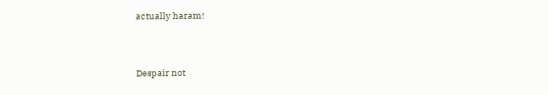actually haram!


Despair not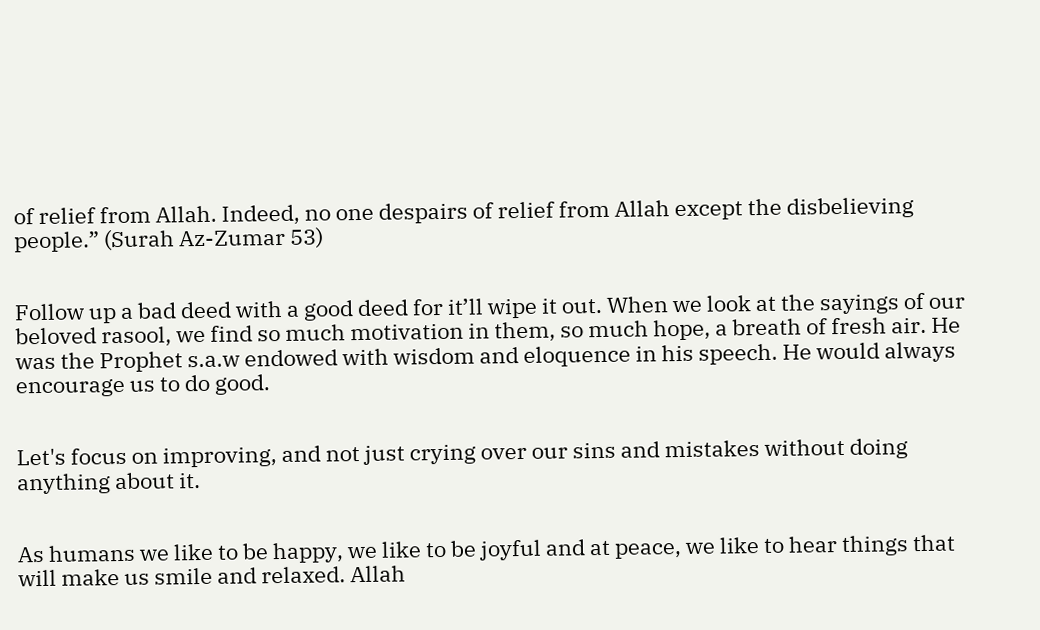of relief from Allah. Indeed, no one despairs of relief from Allah except the disbelieving people.” (Surah Az-Zumar 53)


Follow up a bad deed with a good deed for it’ll wipe it out. When we look at the sayings of our beloved rasool, we find so much motivation in them, so much hope, a breath of fresh air. He was the Prophet s.a.w endowed with wisdom and eloquence in his speech. He would always encourage us to do good.


Let's focus on improving, and not just crying over our sins and mistakes without doing anything about it.


As humans we like to be happy, we like to be joyful and at peace, we like to hear things that will make us smile and relaxed. Allah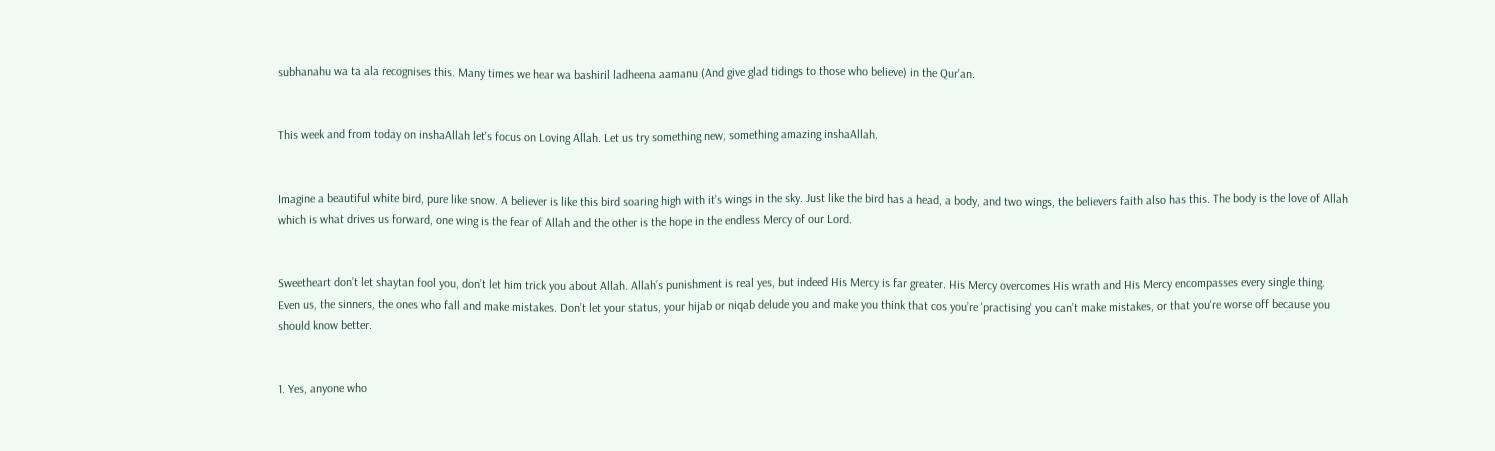subhanahu wa ta ala recognises this. Many times we hear wa bashiril ladheena aamanu (And give glad tidings to those who believe) in the Qur'an.


This week and from today on inshaAllah let's focus on Loving Allah. Let us try something new, something amazing inshaAllah.


Imagine a beautiful white bird, pure like snow. A believer is like this bird soaring high with it’s wings in the sky. Just like the bird has a head, a body, and two wings, the believers faith also has this. The body is the love of Allah which is what drives us forward, one wing is the fear of Allah and the other is the hope in the endless Mercy of our Lord.


Sweetheart don’t let shaytan fool you, don’t let him trick you about Allah. Allah’s punishment is real yes, but indeed His Mercy is far greater. His Mercy overcomes His wrath and His Mercy encompasses every single thing. Even us, the sinners, the ones who fall and make mistakes. Don’t let your status, your hijab or niqab delude you and make you think that cos you’re 'practising' you can’t make mistakes, or that you're worse off because you should know better.


1. Yes, anyone who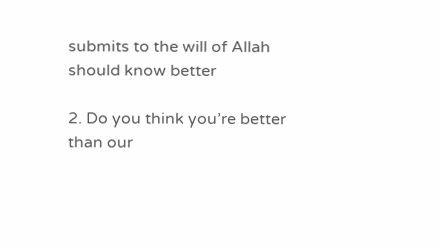submits to the will of Allah should know better

2. Do you think you’re better than our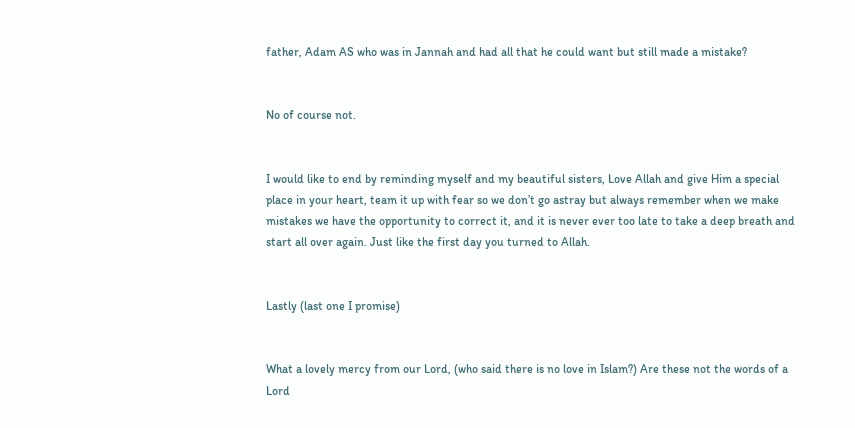father, Adam AS who was in Jannah and had all that he could want but still made a mistake?


No of course not.


I would like to end by reminding myself and my beautiful sisters, Love Allah and give Him a special place in your heart, team it up with fear so we don’t go astray but always remember when we make mistakes we have the opportunity to correct it, and it is never ever too late to take a deep breath and start all over again. Just like the first day you turned to Allah.


Lastly (last one I promise)


What a lovely mercy from our Lord, (who said there is no love in Islam?) Are these not the words of a Lord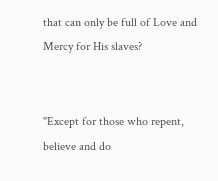that can only be full of Love and Mercy for His slaves?


"Except for those who repent, believe and do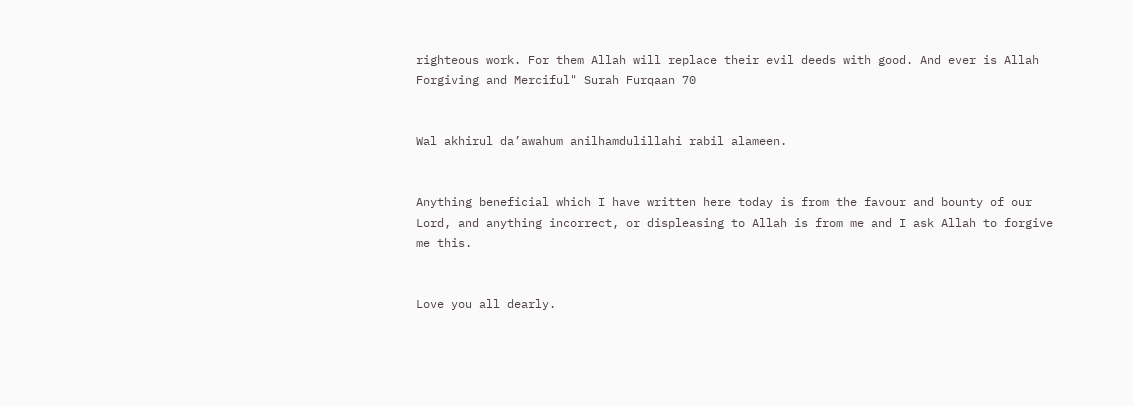righteous work. For them Allah will replace their evil deeds with good. And ever is Allah Forgiving and Merciful" Surah Furqaan 70


Wal akhirul da’awahum anilhamdulillahi rabil alameen.


Anything beneficial which I have written here today is from the favour and bounty of our Lord, and anything incorrect, or displeasing to Allah is from me and I ask Allah to forgive me this.


Love you all dearly.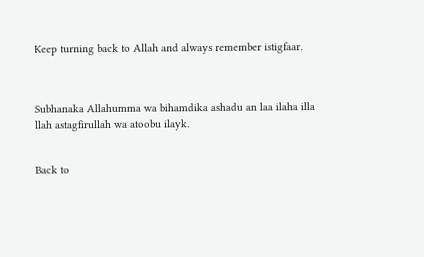Keep turning back to Allah and always remember istigfaar.



Subhanaka Allahumma wa bihamdika ashadu an laa ilaha illa llah astagfirullah wa atoobu ilayk.


Back to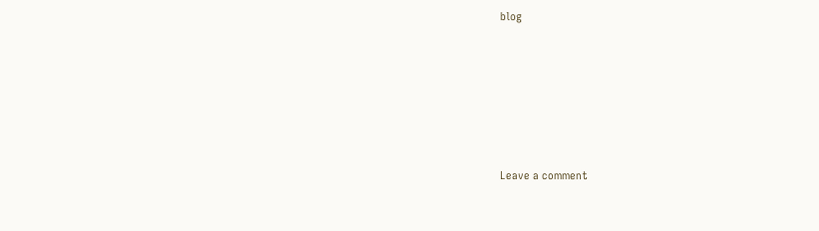blog






Leave a comment